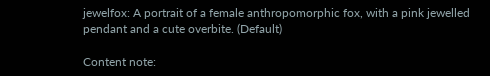jewelfox: A portrait of a female anthropomorphic fox, with a pink jewelled pendant and a cute overbite. (Default)

Content note: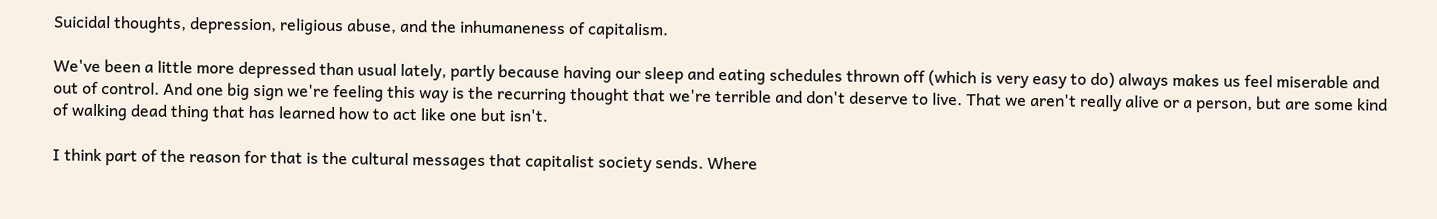Suicidal thoughts, depression, religious abuse, and the inhumaneness of capitalism.

We've been a little more depressed than usual lately, partly because having our sleep and eating schedules thrown off (which is very easy to do) always makes us feel miserable and out of control. And one big sign we're feeling this way is the recurring thought that we're terrible and don't deserve to live. That we aren't really alive or a person, but are some kind of walking dead thing that has learned how to act like one but isn't.

I think part of the reason for that is the cultural messages that capitalist society sends. Where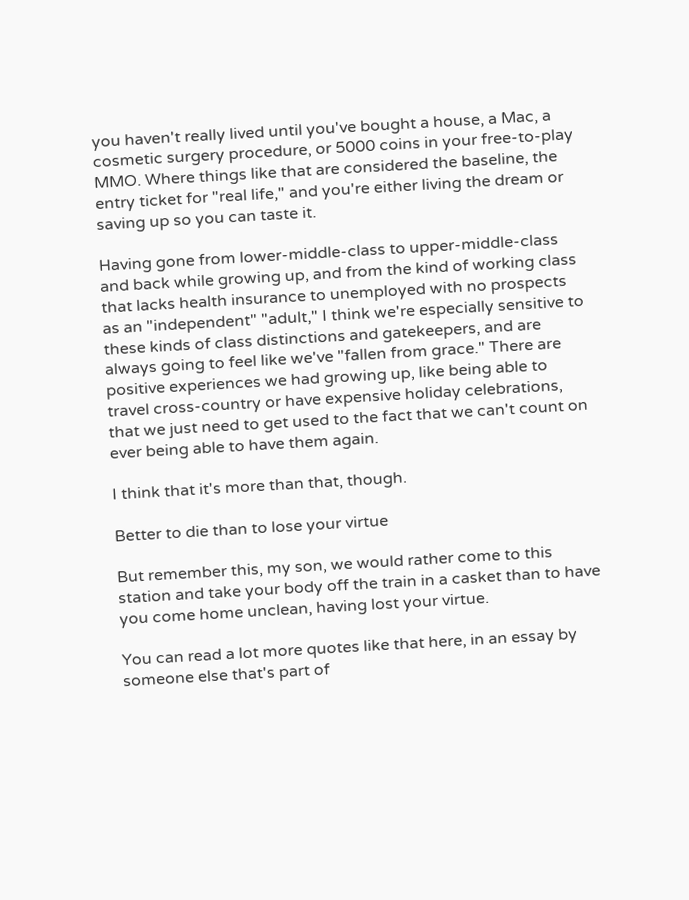you haven't really lived until you've bought a house, a Mac, a cosmetic surgery procedure, or 5000 coins in your free-to-play MMO. Where things like that are considered the baseline, the entry ticket for "real life," and you're either living the dream or saving up so you can taste it.

Having gone from lower-middle-class to upper-middle-class and back while growing up, and from the kind of working class that lacks health insurance to unemployed with no prospects as an "independent" "adult," I think we're especially sensitive to these kinds of class distinctions and gatekeepers, and are always going to feel like we've "fallen from grace." There are positive experiences we had growing up, like being able to travel cross-country or have expensive holiday celebrations, that we just need to get used to the fact that we can't count on ever being able to have them again.

I think that it's more than that, though.

Better to die than to lose your virtue

But remember this, my son, we would rather come to this station and take your body off the train in a casket than to have you come home unclean, having lost your virtue.

You can read a lot more quotes like that here, in an essay by someone else that's part of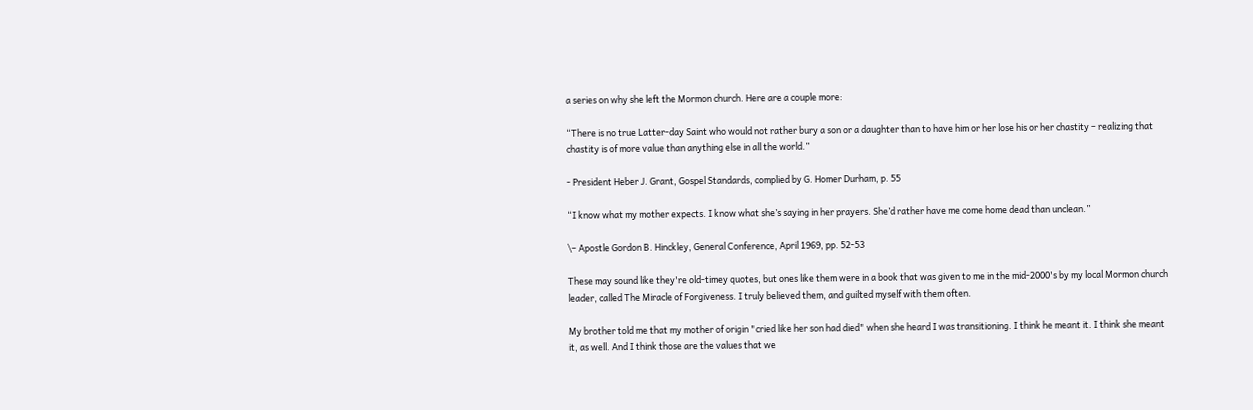a series on why she left the Mormon church. Here are a couple more:

“There is no true Latter-day Saint who would not rather bury a son or a daughter than to have him or her lose his or her chastity – realizing that chastity is of more value than anything else in all the world.”

- President Heber J. Grant, Gospel Standards, complied by G. Homer Durham, p. 55

“I know what my mother expects. I know what she’s saying in her prayers. She’d rather have me come home dead than unclean.”

\– Apostle Gordon B. Hinckley, General Conference, April 1969, pp. 52-53

These may sound like they're old-timey quotes, but ones like them were in a book that was given to me in the mid-2000's by my local Mormon church leader, called The Miracle of Forgiveness. I truly believed them, and guilted myself with them often.

My brother told me that my mother of origin "cried like her son had died" when she heard I was transitioning. I think he meant it. I think she meant it, as well. And I think those are the values that we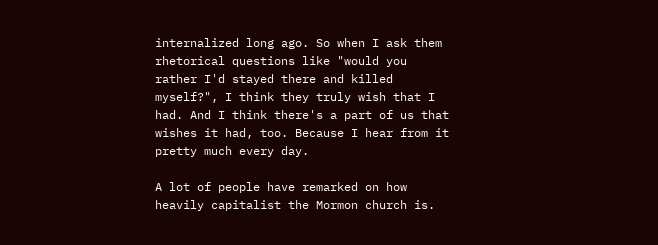internalized long ago. So when I ask them rhetorical questions like "would you rather I'd stayed there and killed myself?", I think they truly wish that I had. And I think there's a part of us that wishes it had, too. Because I hear from it pretty much every day.

A lot of people have remarked on how heavily capitalist the Mormon church is.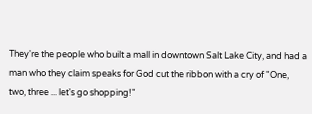They're the people who built a mall in downtown Salt Lake City, and had a man who they claim speaks for God cut the ribbon with a cry of "One, two, three ... let's go shopping!"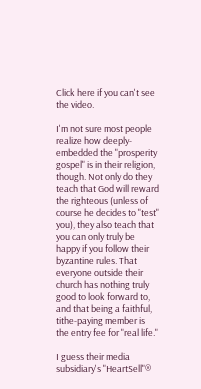Click here if you can't see the video.

I'm not sure most people realize how deeply-embedded the "prosperity gospel" is in their religion, though. Not only do they teach that God will reward the righteous (unless of course he decides to "test" you), they also teach that you can only truly be happy if you follow their byzantine rules. That everyone outside their church has nothing truly good to look forward to, and that being a faithful, tithe-paying member is the entry fee for "real life."

I guess their media subsidiary's "HeartSell"®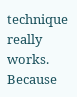technique really works. Because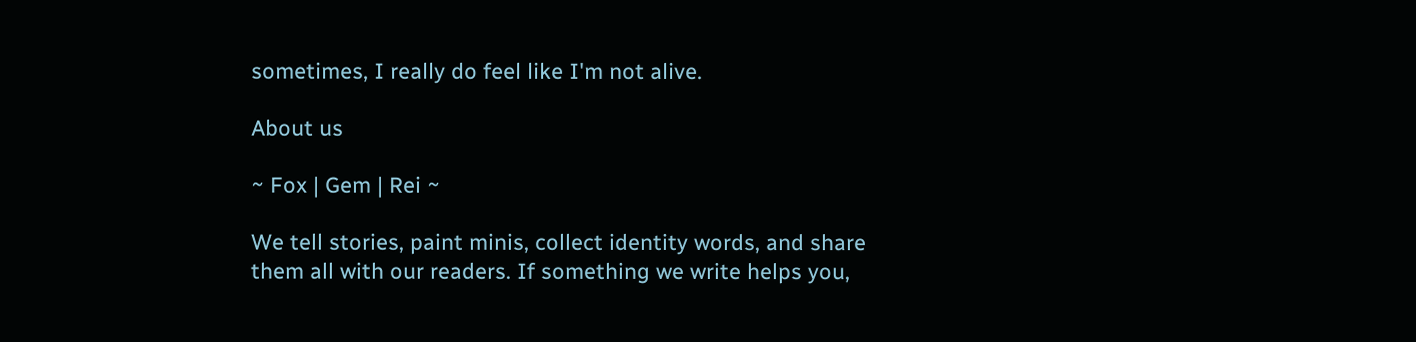sometimes, I really do feel like I'm not alive.

About us

~ Fox | Gem | Rei ~

We tell stories, paint minis, collect identity words, and share them all with our readers. If something we write helps you,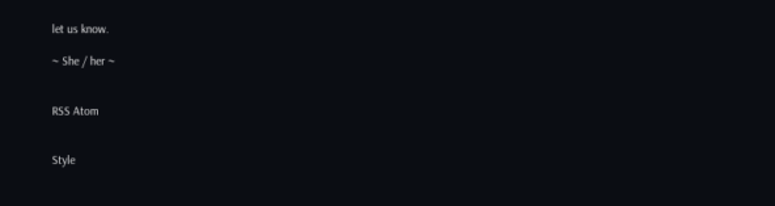let us know.

~ She / her ~


RSS Atom


Style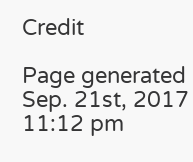Credit

Page generated Sep. 21st, 2017 11:12 pm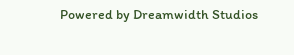Powered by Dreamwidth Studios